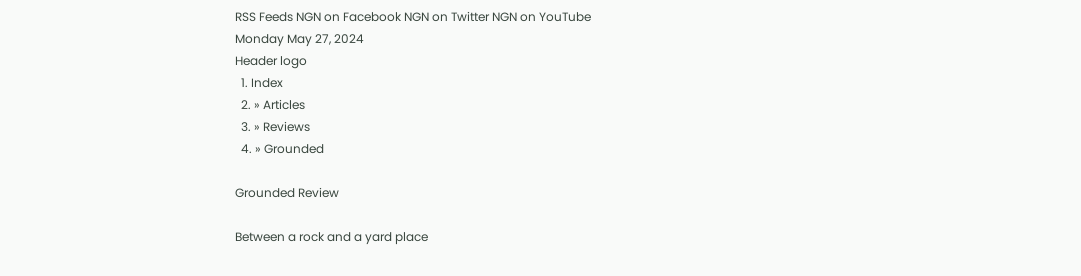RSS Feeds NGN on Facebook NGN on Twitter NGN on YouTube
Monday May 27, 2024
Header logo
  1. Index
  2. » Articles
  3. » Reviews
  4. » Grounded

Grounded Review

Between a rock and a yard place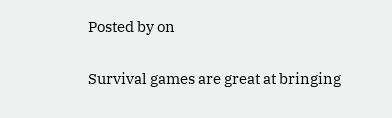Posted by on

Survival games are great at bringing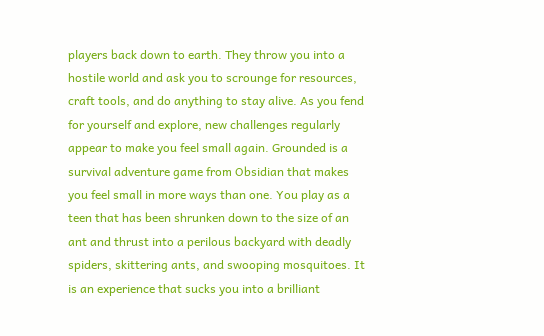players back down to earth. They throw you into a hostile world and ask you to scrounge for resources, craft tools, and do anything to stay alive. As you fend for yourself and explore, new challenges regularly appear to make you feel small again. Grounded is a survival adventure game from Obsidian that makes you feel small in more ways than one. You play as a teen that has been shrunken down to the size of an ant and thrust into a perilous backyard with deadly spiders, skittering ants, and swooping mosquitoes. It is an experience that sucks you into a brilliant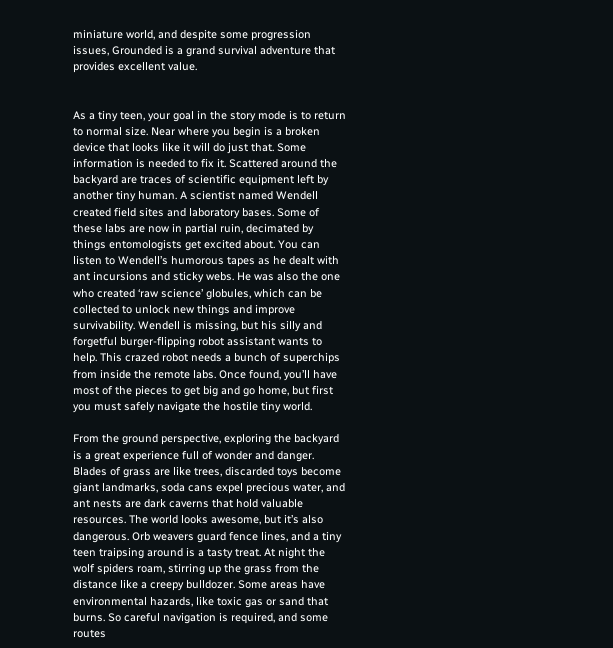miniature world, and despite some progression issues, Grounded is a grand survival adventure that provides excellent value.


As a tiny teen, your goal in the story mode is to return to normal size. Near where you begin is a broken device that looks like it will do just that. Some information is needed to fix it. Scattered around the backyard are traces of scientific equipment left by another tiny human. A scientist named Wendell created field sites and laboratory bases. Some of these labs are now in partial ruin, decimated by things entomologists get excited about. You can listen to Wendell’s humorous tapes as he dealt with ant incursions and sticky webs. He was also the one who created ‘raw science’ globules, which can be collected to unlock new things and improve survivability. Wendell is missing, but his silly and forgetful burger-flipping robot assistant wants to help. This crazed robot needs a bunch of superchips from inside the remote labs. Once found, you’ll have most of the pieces to get big and go home, but first you must safely navigate the hostile tiny world.

From the ground perspective, exploring the backyard is a great experience full of wonder and danger. Blades of grass are like trees, discarded toys become giant landmarks, soda cans expel precious water, and ant nests are dark caverns that hold valuable resources. The world looks awesome, but it’s also dangerous. Orb weavers guard fence lines, and a tiny teen traipsing around is a tasty treat. At night the wolf spiders roam, stirring up the grass from the distance like a creepy bulldozer. Some areas have environmental hazards, like toxic gas or sand that burns. So careful navigation is required, and some routes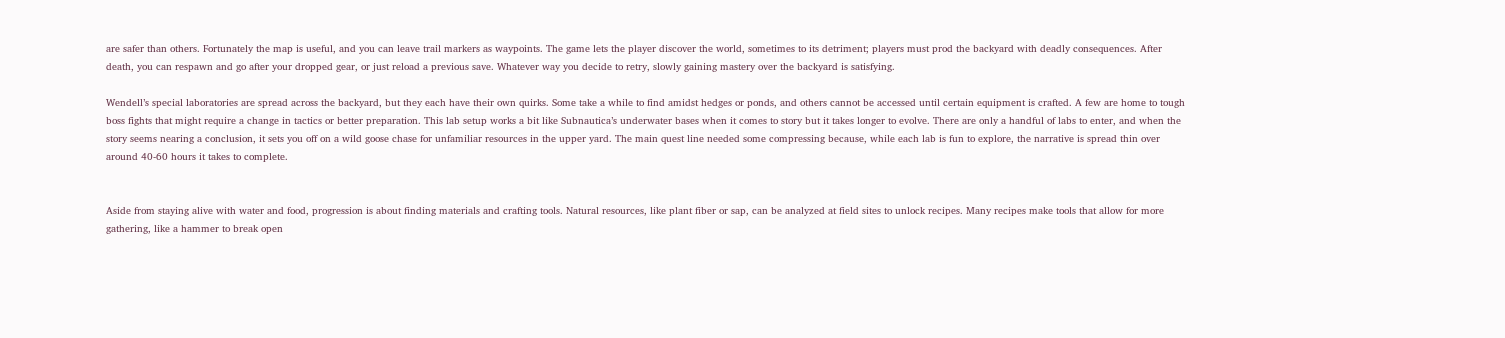are safer than others. Fortunately the map is useful, and you can leave trail markers as waypoints. The game lets the player discover the world, sometimes to its detriment; players must prod the backyard with deadly consequences. After death, you can respawn and go after your dropped gear, or just reload a previous save. Whatever way you decide to retry, slowly gaining mastery over the backyard is satisfying.

Wendell’s special laboratories are spread across the backyard, but they each have their own quirks. Some take a while to find amidst hedges or ponds, and others cannot be accessed until certain equipment is crafted. A few are home to tough boss fights that might require a change in tactics or better preparation. This lab setup works a bit like Subnautica’s underwater bases when it comes to story but it takes longer to evolve. There are only a handful of labs to enter, and when the story seems nearing a conclusion, it sets you off on a wild goose chase for unfamiliar resources in the upper yard. The main quest line needed some compressing because, while each lab is fun to explore, the narrative is spread thin over around 40-60 hours it takes to complete.


Aside from staying alive with water and food, progression is about finding materials and crafting tools. Natural resources, like plant fiber or sap, can be analyzed at field sites to unlock recipes. Many recipes make tools that allow for more gathering, like a hammer to break open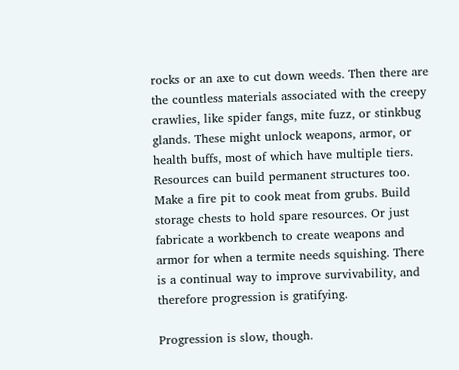rocks or an axe to cut down weeds. Then there are the countless materials associated with the creepy crawlies, like spider fangs, mite fuzz, or stinkbug glands. These might unlock weapons, armor, or health buffs, most of which have multiple tiers. Resources can build permanent structures too. Make a fire pit to cook meat from grubs. Build storage chests to hold spare resources. Or just fabricate a workbench to create weapons and armor for when a termite needs squishing. There is a continual way to improve survivability, and therefore progression is gratifying.

Progression is slow, though.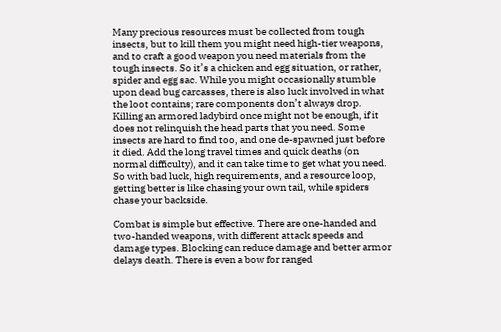Many precious resources must be collected from tough insects, but to kill them you might need high-tier weapons, and to craft a good weapon you need materials from the tough insects. So it’s a chicken and egg situation, or rather, spider and egg sac. While you might occasionally stumble upon dead bug carcasses, there is also luck involved in what the loot contains; rare components don’t always drop. Killing an armored ladybird once might not be enough, if it does not relinquish the head parts that you need. Some insects are hard to find too, and one de-spawned just before it died. Add the long travel times and quick deaths (on normal difficulty), and it can take time to get what you need. So with bad luck, high requirements, and a resource loop, getting better is like chasing your own tail, while spiders chase your backside.

Combat is simple but effective. There are one-handed and two-handed weapons, with different attack speeds and damage types. Blocking can reduce damage and better armor delays death. There is even a bow for ranged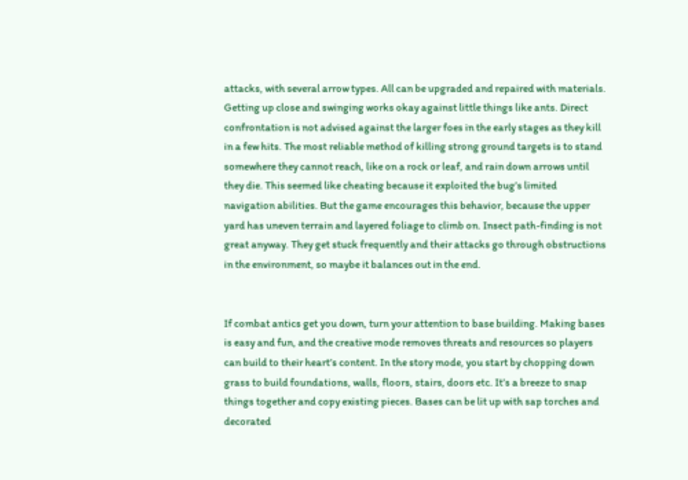attacks, with several arrow types. All can be upgraded and repaired with materials. Getting up close and swinging works okay against little things like ants. Direct confrontation is not advised against the larger foes in the early stages as they kill in a few hits. The most reliable method of killing strong ground targets is to stand somewhere they cannot reach, like on a rock or leaf, and rain down arrows until they die. This seemed like cheating because it exploited the bug’s limited navigation abilities. But the game encourages this behavior, because the upper yard has uneven terrain and layered foliage to climb on. Insect path-finding is not great anyway. They get stuck frequently and their attacks go through obstructions in the environment, so maybe it balances out in the end.


If combat antics get you down, turn your attention to base building. Making bases is easy and fun, and the creative mode removes threats and resources so players can build to their heart’s content. In the story mode, you start by chopping down grass to build foundations, walls, floors, stairs, doors etc. It’s a breeze to snap things together and copy existing pieces. Bases can be lit up with sap torches and decorated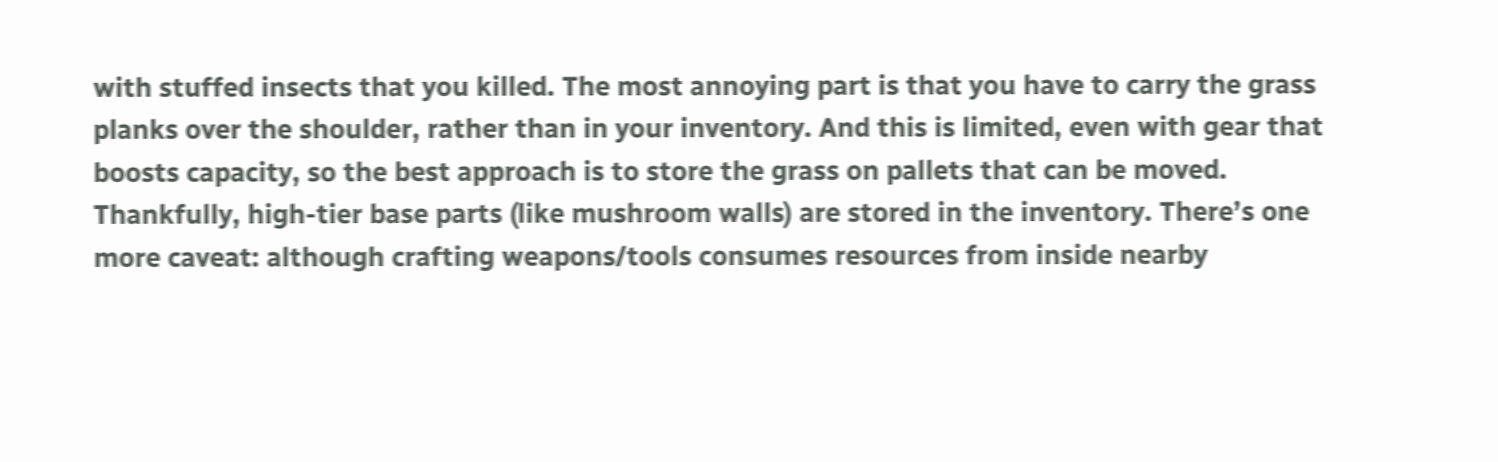with stuffed insects that you killed. The most annoying part is that you have to carry the grass planks over the shoulder, rather than in your inventory. And this is limited, even with gear that boosts capacity, so the best approach is to store the grass on pallets that can be moved. Thankfully, high-tier base parts (like mushroom walls) are stored in the inventory. There’s one more caveat: although crafting weapons/tools consumes resources from inside nearby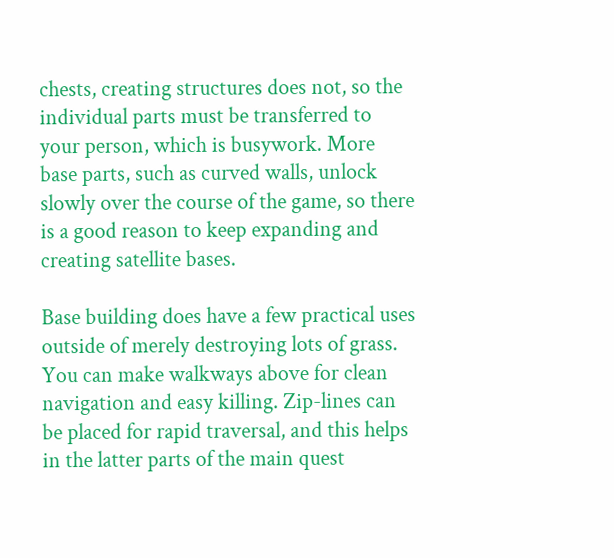chests, creating structures does not, so the individual parts must be transferred to your person, which is busywork. More base parts, such as curved walls, unlock slowly over the course of the game, so there is a good reason to keep expanding and creating satellite bases.

Base building does have a few practical uses outside of merely destroying lots of grass. You can make walkways above for clean navigation and easy killing. Zip-lines can be placed for rapid traversal, and this helps in the latter parts of the main quest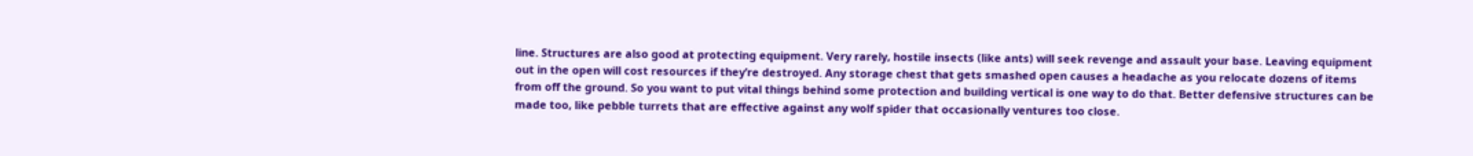line. Structures are also good at protecting equipment. Very rarely, hostile insects (like ants) will seek revenge and assault your base. Leaving equipment out in the open will cost resources if they’re destroyed. Any storage chest that gets smashed open causes a headache as you relocate dozens of items from off the ground. So you want to put vital things behind some protection and building vertical is one way to do that. Better defensive structures can be made too, like pebble turrets that are effective against any wolf spider that occasionally ventures too close.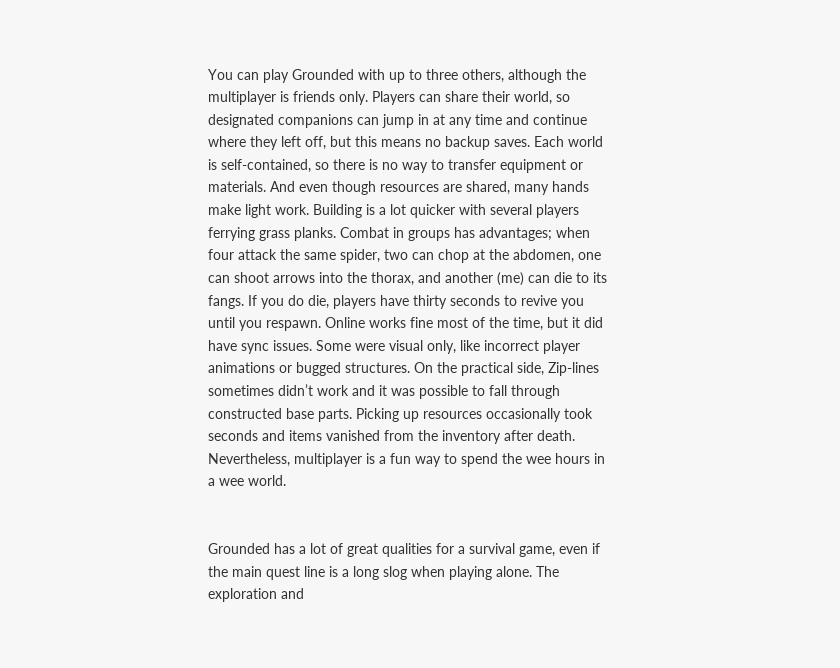You can play Grounded with up to three others, although the multiplayer is friends only. Players can share their world, so designated companions can jump in at any time and continue where they left off, but this means no backup saves. Each world is self-contained, so there is no way to transfer equipment or materials. And even though resources are shared, many hands make light work. Building is a lot quicker with several players ferrying grass planks. Combat in groups has advantages; when four attack the same spider, two can chop at the abdomen, one can shoot arrows into the thorax, and another (me) can die to its fangs. If you do die, players have thirty seconds to revive you until you respawn. Online works fine most of the time, but it did have sync issues. Some were visual only, like incorrect player animations or bugged structures. On the practical side, Zip-lines sometimes didn’t work and it was possible to fall through constructed base parts. Picking up resources occasionally took seconds and items vanished from the inventory after death. Nevertheless, multiplayer is a fun way to spend the wee hours in a wee world.


Grounded has a lot of great qualities for a survival game, even if the main quest line is a long slog when playing alone. The exploration and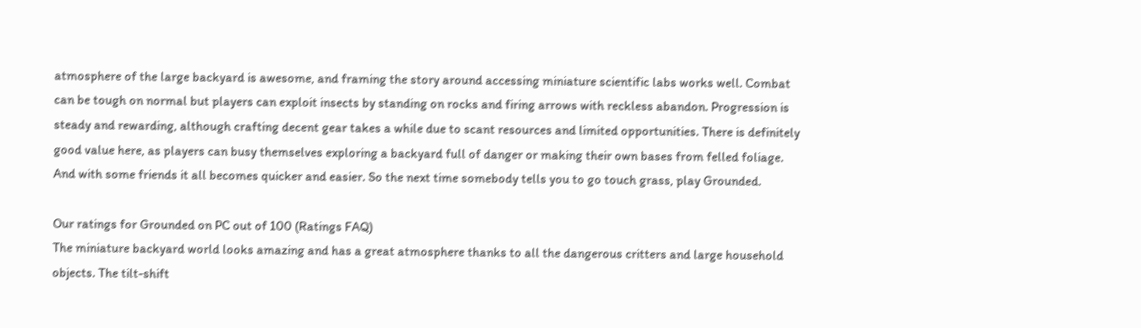atmosphere of the large backyard is awesome, and framing the story around accessing miniature scientific labs works well. Combat can be tough on normal but players can exploit insects by standing on rocks and firing arrows with reckless abandon. Progression is steady and rewarding, although crafting decent gear takes a while due to scant resources and limited opportunities. There is definitely good value here, as players can busy themselves exploring a backyard full of danger or making their own bases from felled foliage. And with some friends it all becomes quicker and easier. So the next time somebody tells you to go touch grass, play Grounded.

Our ratings for Grounded on PC out of 100 (Ratings FAQ)
The miniature backyard world looks amazing and has a great atmosphere thanks to all the dangerous critters and large household objects. The tilt-shift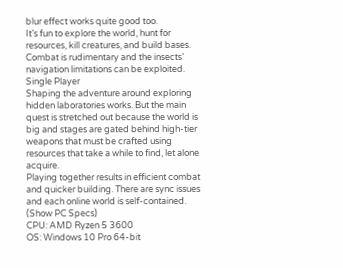blur effect works quite good too.
It’s fun to explore the world, hunt for resources, kill creatures, and build bases. Combat is rudimentary and the insects’ navigation limitations can be exploited.
Single Player
Shaping the adventure around exploring hidden laboratories works. But the main quest is stretched out because the world is big and stages are gated behind high-tier weapons that must be crafted using resources that take a while to find, let alone acquire.
Playing together results in efficient combat and quicker building. There are sync issues and each online world is self-contained.
(Show PC Specs)
CPU: AMD Ryzen 5 3600
OS: Windows 10 Pro 64-bit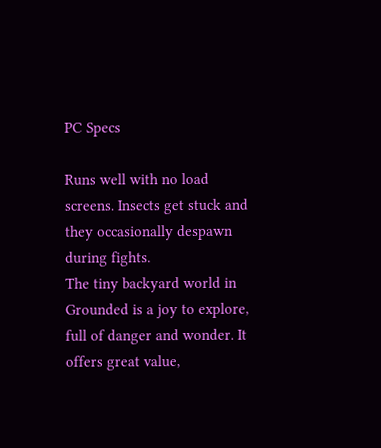PC Specs

Runs well with no load screens. Insects get stuck and they occasionally despawn during fights.
The tiny backyard world in Grounded is a joy to explore, full of danger and wonder. It offers great value,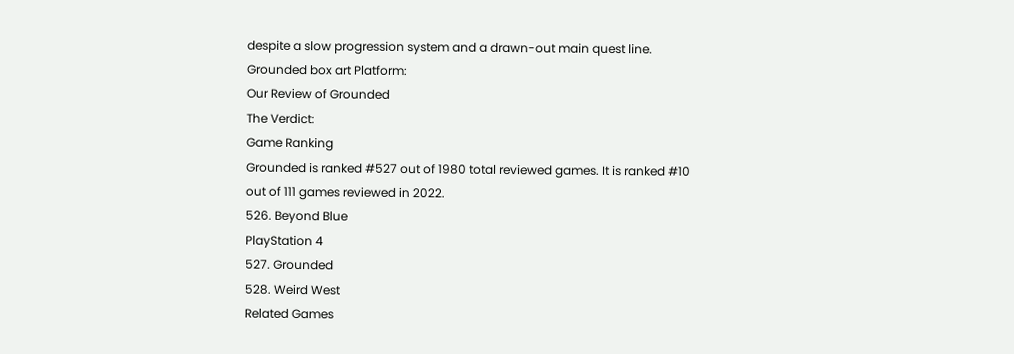despite a slow progression system and a drawn-out main quest line.
Grounded box art Platform:
Our Review of Grounded
The Verdict:
Game Ranking
Grounded is ranked #527 out of 1980 total reviewed games. It is ranked #10 out of 111 games reviewed in 2022.
526. Beyond Blue
PlayStation 4
527. Grounded
528. Weird West
Related Games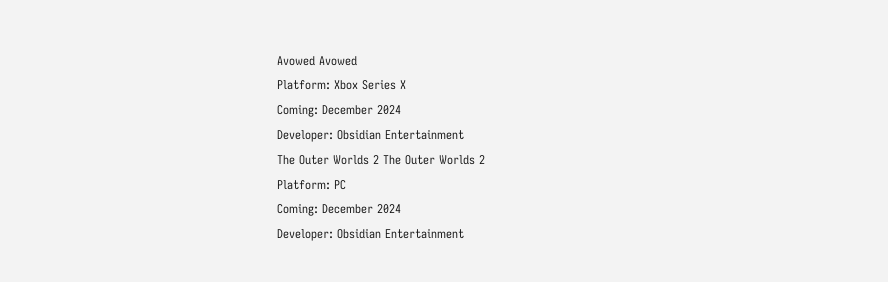Avowed Avowed
Platform: Xbox Series X
Coming: December 2024
Developer: Obsidian Entertainment
The Outer Worlds 2 The Outer Worlds 2
Platform: PC
Coming: December 2024
Developer: Obsidian Entertainment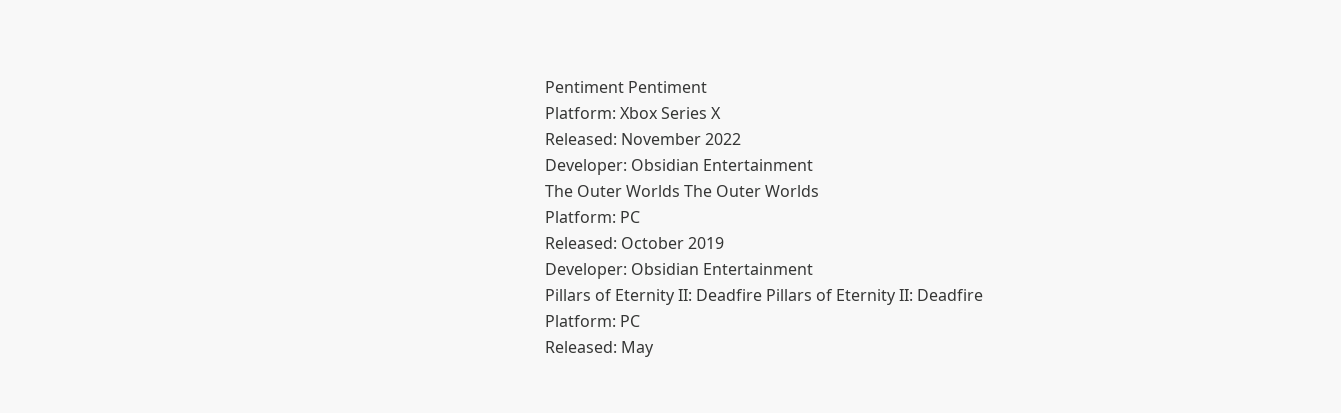Pentiment Pentiment
Platform: Xbox Series X
Released: November 2022
Developer: Obsidian Entertainment
The Outer Worlds The Outer Worlds
Platform: PC
Released: October 2019
Developer: Obsidian Entertainment
Pillars of Eternity II: Deadfire Pillars of Eternity II: Deadfire
Platform: PC
Released: May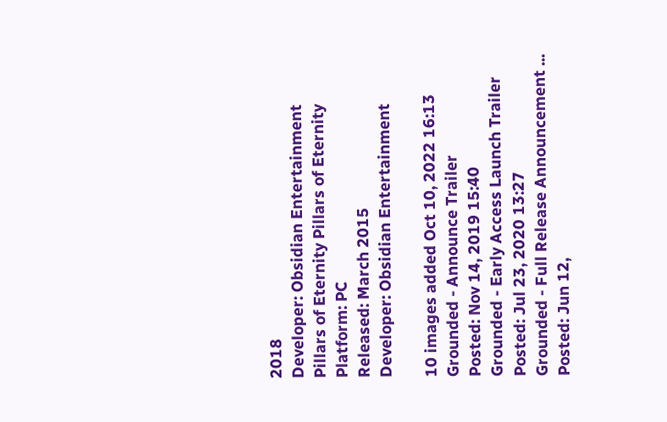2018
Developer: Obsidian Entertainment
Pillars of Eternity Pillars of Eternity
Platform: PC
Released: March 2015
Developer: Obsidian Entertainment

10 images added Oct 10, 2022 16:13
Grounded - Announce Trailer
Posted: Nov 14, 2019 15:40
Grounded - Early Access Launch Trailer
Posted: Jul 23, 2020 13:27
Grounded - Full Release Announcement ...
Posted: Jun 12,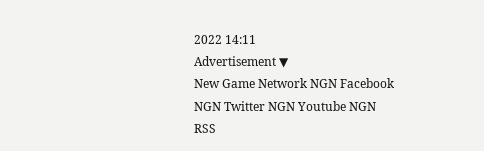2022 14:11
Advertisement ▼
New Game Network NGN Facebook NGN Twitter NGN Youtube NGN RSS